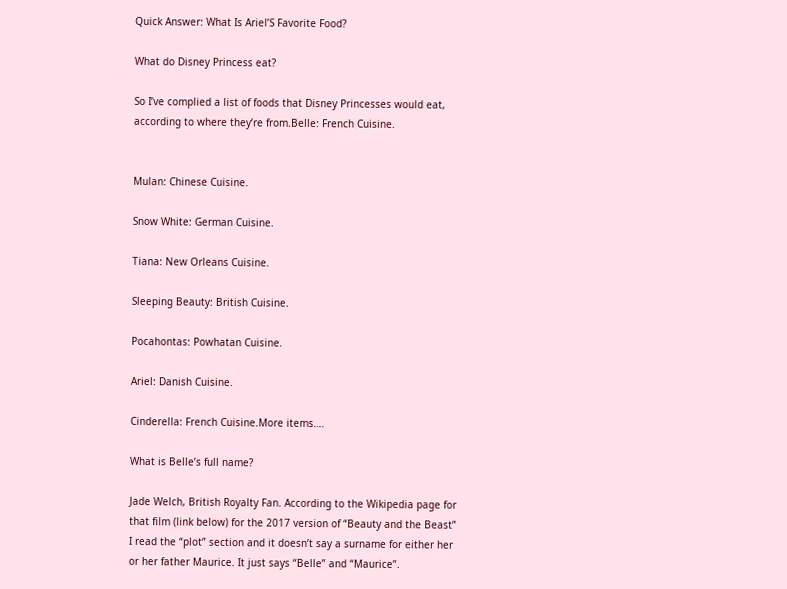Quick Answer: What Is Ariel’S Favorite Food?

What do Disney Princess eat?

So I’ve complied a list of foods that Disney Princesses would eat, according to where they’re from.Belle: French Cuisine.


Mulan: Chinese Cuisine.

Snow White: German Cuisine.

Tiana: New Orleans Cuisine.

Sleeping Beauty: British Cuisine.

Pocahontas: Powhatan Cuisine.

Ariel: Danish Cuisine.

Cinderella: French Cuisine.More items….

What is Belle’s full name?

Jade Welch, British Royalty Fan. According to the Wikipedia page for that film (link below) for the 2017 version of “Beauty and the Beast” I read the “plot” section and it doesn’t say a surname for either her or her father Maurice. It just says “Belle” and “Maurice”.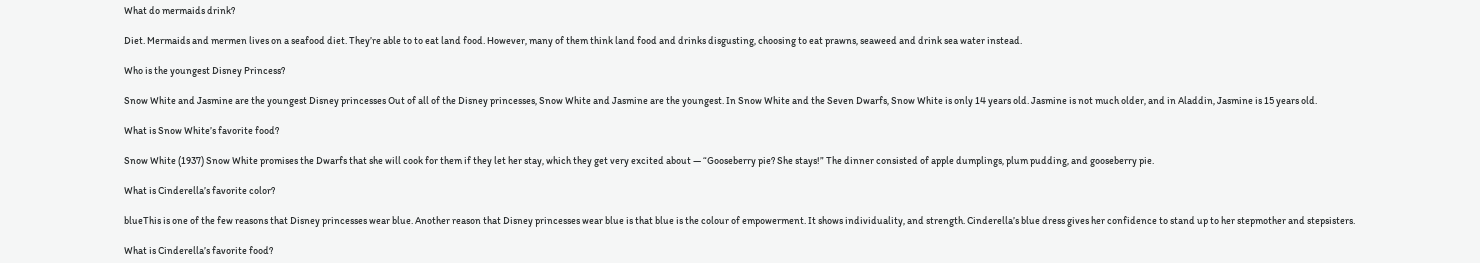What do mermaids drink?

Diet. Mermaids and mermen lives on a seafood diet. They’re able to to eat land food. However, many of them think land food and drinks disgusting, choosing to eat prawns, seaweed and drink sea water instead.

Who is the youngest Disney Princess?

Snow White and Jasmine are the youngest Disney princesses Out of all of the Disney princesses, Snow White and Jasmine are the youngest. In Snow White and the Seven Dwarfs, Snow White is only 14 years old. Jasmine is not much older, and in Aladdin, Jasmine is 15 years old.

What is Snow White’s favorite food?

Snow White (1937) Snow White promises the Dwarfs that she will cook for them if they let her stay, which they get very excited about — “Gooseberry pie? She stays!” The dinner consisted of apple dumplings, plum pudding, and gooseberry pie.

What is Cinderella’s favorite color?

blueThis is one of the few reasons that Disney princesses wear blue. Another reason that Disney princesses wear blue is that blue is the colour of empowerment. It shows individuality, and strength. Cinderella’s blue dress gives her confidence to stand up to her stepmother and stepsisters.

What is Cinderella’s favorite food?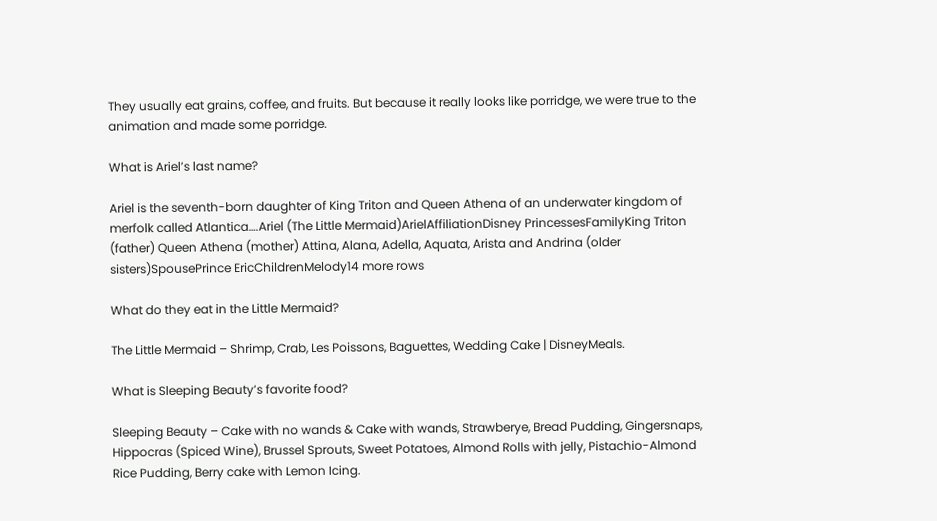They usually eat grains, coffee, and fruits. But because it really looks like porridge, we were true to the animation and made some porridge.

What is Ariel’s last name?

Ariel is the seventh-born daughter of King Triton and Queen Athena of an underwater kingdom of merfolk called Atlantica….Ariel (The Little Mermaid)ArielAffiliationDisney PrincessesFamilyKing Triton (father) Queen Athena (mother) Attina, Alana, Adella, Aquata, Arista and Andrina (older sisters)SpousePrince EricChildrenMelody14 more rows

What do they eat in the Little Mermaid?

The Little Mermaid – Shrimp, Crab, Les Poissons, Baguettes, Wedding Cake | DisneyMeals.

What is Sleeping Beauty’s favorite food?

Sleeping Beauty – Cake with no wands & Cake with wands, Strawberye, Bread Pudding, Gingersnaps, Hippocras (Spiced Wine), Brussel Sprouts, Sweet Potatoes, Almond Rolls with jelly, Pistachio-Almond Rice Pudding, Berry cake with Lemon Icing.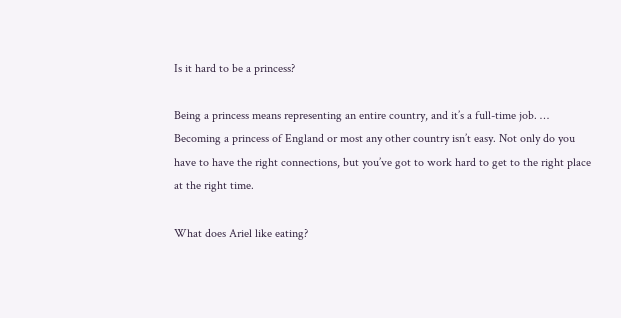Is it hard to be a princess?

Being a princess means representing an entire country, and it’s a full-time job. … Becoming a princess of England or most any other country isn’t easy. Not only do you have to have the right connections, but you’ve got to work hard to get to the right place at the right time.

What does Ariel like eating?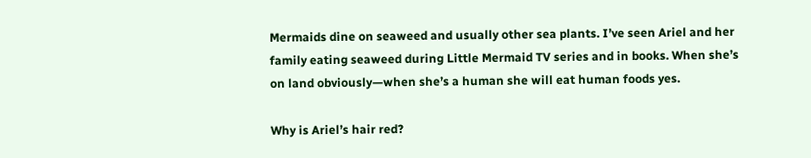Mermaids dine on seaweed and usually other sea plants. I’ve seen Ariel and her family eating seaweed during Little Mermaid TV series and in books. When she’s on land obviously—when she’s a human she will eat human foods yes.

Why is Ariel’s hair red?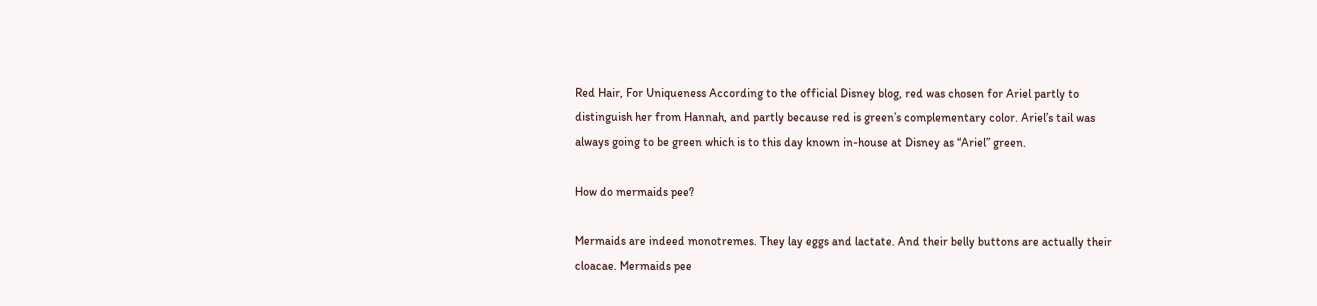Red Hair, For Uniqueness According to the official Disney blog, red was chosen for Ariel partly to distinguish her from Hannah, and partly because red is green’s complementary color. Ariel’s tail was always going to be green which is to this day known in-house at Disney as “Ariel” green.

How do mermaids pee?

Mermaids are indeed monotremes. They lay eggs and lactate. And their belly buttons are actually their cloacae. Mermaids pee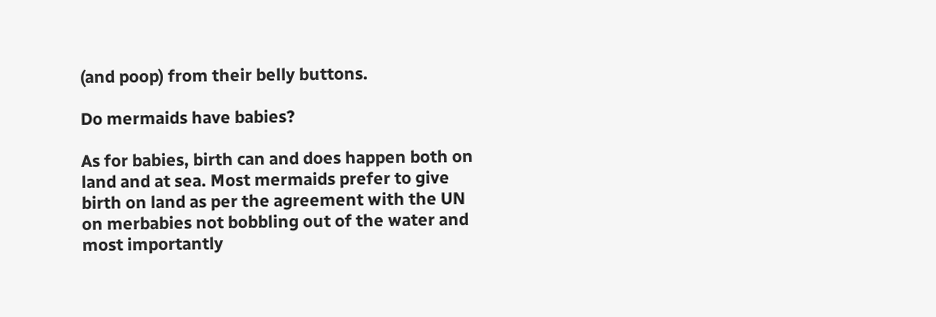(and poop) from their belly buttons.

Do mermaids have babies?

As for babies, birth can and does happen both on land and at sea. Most mermaids prefer to give birth on land as per the agreement with the UN on merbabies not bobbling out of the water and most importantly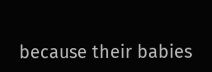because their babies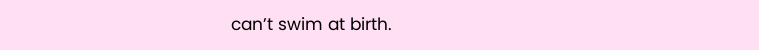can’t swim at birth.